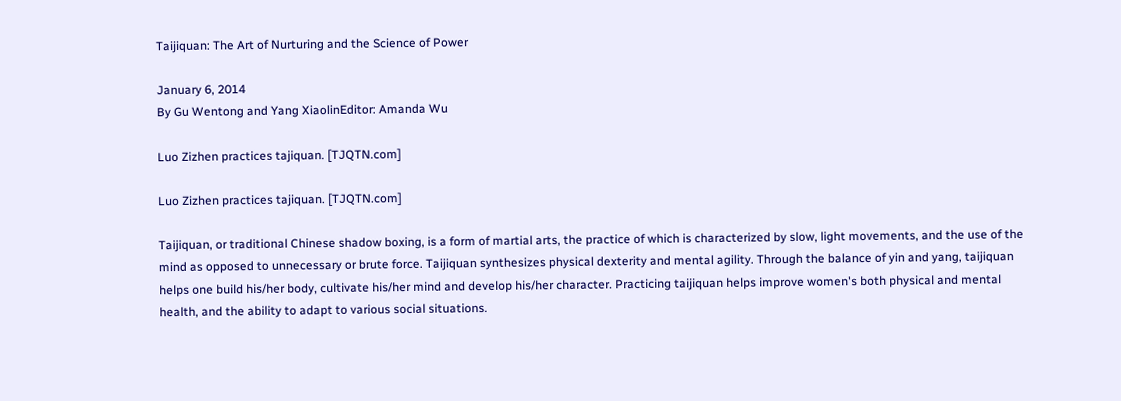Taijiquan: The Art of Nurturing and the Science of Power

January 6, 2014
By Gu Wentong and Yang XiaolinEditor: Amanda Wu

Luo Zizhen practices tajiquan. [TJQTN.com]

Luo Zizhen practices tajiquan. [TJQTN.com]

Taijiquan, or traditional Chinese shadow boxing, is a form of martial arts, the practice of which is characterized by slow, light movements, and the use of the mind as opposed to unnecessary or brute force. Taijiquan synthesizes physical dexterity and mental agility. Through the balance of yin and yang, taijiquan helps one build his/her body, cultivate his/her mind and develop his/her character. Practicing taijiquan helps improve women's both physical and mental health, and the ability to adapt to various social situations.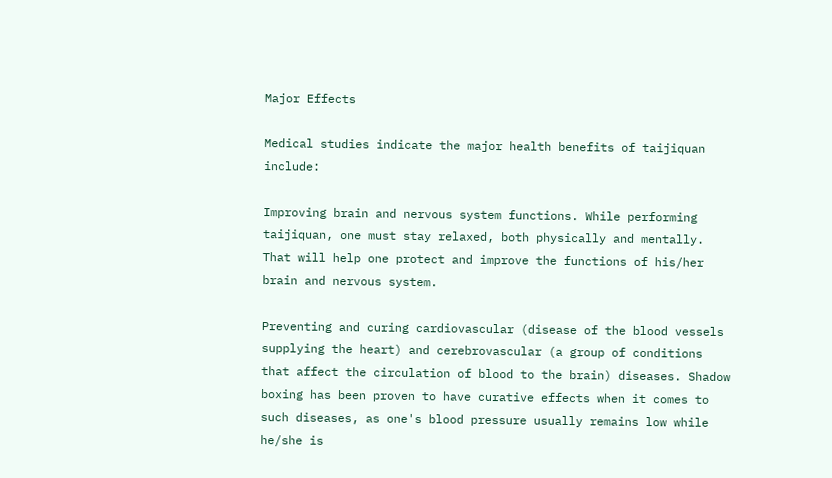Major Effects

Medical studies indicate the major health benefits of taijiquan include:

Improving brain and nervous system functions. While performing taijiquan, one must stay relaxed, both physically and mentally. That will help one protect and improve the functions of his/her brain and nervous system.

Preventing and curing cardiovascular (disease of the blood vessels supplying the heart) and cerebrovascular (a group of conditions that affect the circulation of blood to the brain) diseases. Shadow boxing has been proven to have curative effects when it comes to such diseases, as one's blood pressure usually remains low while he/she is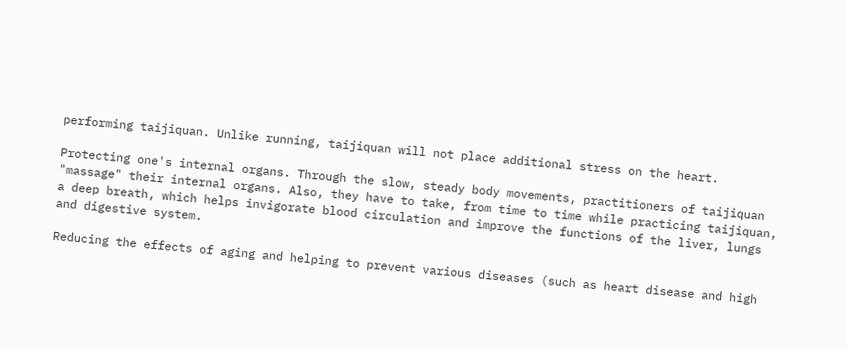performing taijiquan. Unlike running, taijiquan will not place additional stress on the heart.

Protecting one's internal organs. Through the slow, steady body movements, practitioners of taijiquan "massage" their internal organs. Also, they have to take, from time to time while practicing taijiquan, a deep breath, which helps invigorate blood circulation and improve the functions of the liver, lungs and digestive system.

Reducing the effects of aging and helping to prevent various diseases (such as heart disease and high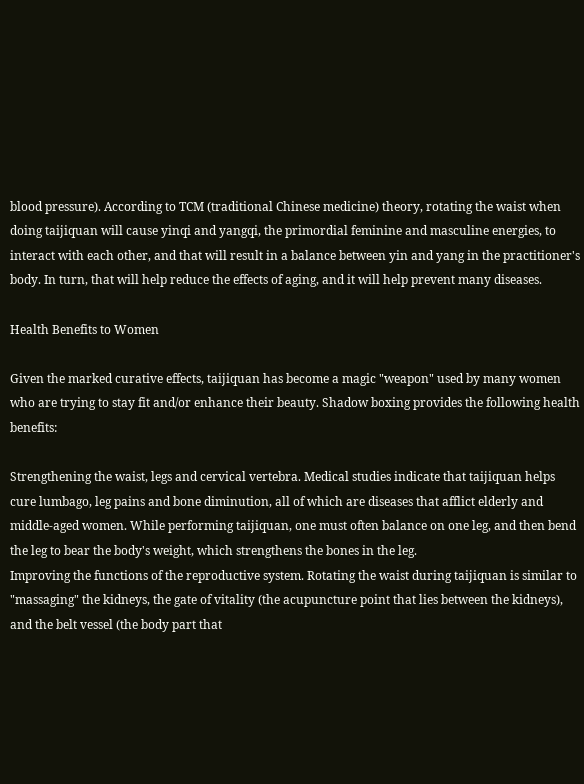blood pressure). According to TCM (traditional Chinese medicine) theory, rotating the waist when doing taijiquan will cause yinqi and yangqi, the primordial feminine and masculine energies, to interact with each other, and that will result in a balance between yin and yang in the practitioner's body. In turn, that will help reduce the effects of aging, and it will help prevent many diseases.

Health Benefits to Women

Given the marked curative effects, taijiquan has become a magic "weapon" used by many women who are trying to stay fit and/or enhance their beauty. Shadow boxing provides the following health benefits:

Strengthening the waist, legs and cervical vertebra. Medical studies indicate that taijiquan helps cure lumbago, leg pains and bone diminution, all of which are diseases that afflict elderly and middle-aged women. While performing taijiquan, one must often balance on one leg, and then bend the leg to bear the body's weight, which strengthens the bones in the leg.
Improving the functions of the reproductive system. Rotating the waist during taijiquan is similar to "massaging" the kidneys, the gate of vitality (the acupuncture point that lies between the kidneys), and the belt vessel (the body part that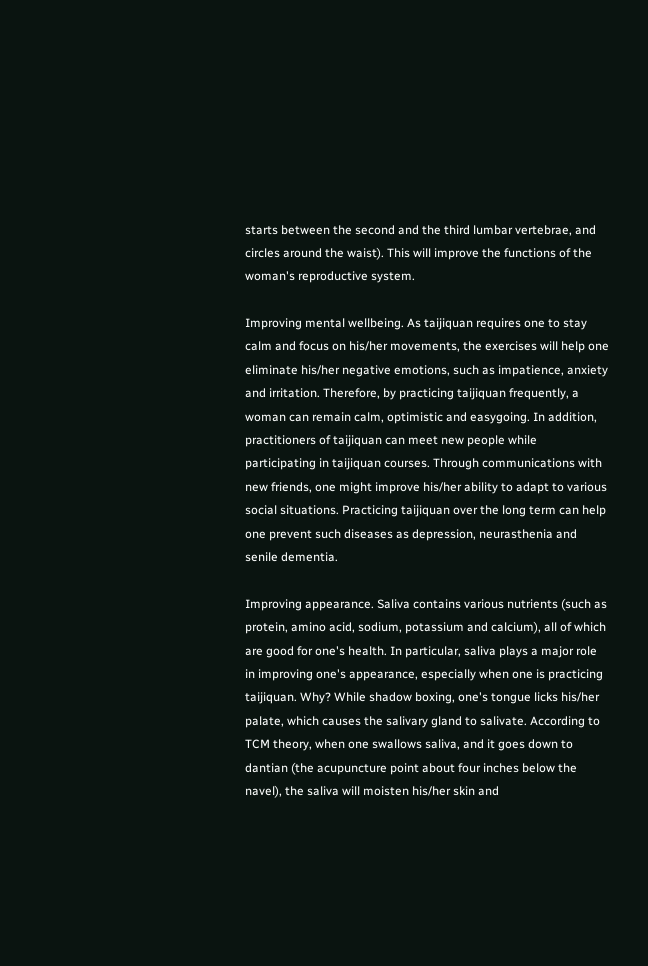starts between the second and the third lumbar vertebrae, and circles around the waist). This will improve the functions of the woman's reproductive system.

Improving mental wellbeing. As taijiquan requires one to stay calm and focus on his/her movements, the exercises will help one eliminate his/her negative emotions, such as impatience, anxiety and irritation. Therefore, by practicing taijiquan frequently, a woman can remain calm, optimistic and easygoing. In addition, practitioners of taijiquan can meet new people while participating in taijiquan courses. Through communications with new friends, one might improve his/her ability to adapt to various social situations. Practicing taijiquan over the long term can help one prevent such diseases as depression, neurasthenia and senile dementia.

Improving appearance. Saliva contains various nutrients (such as protein, amino acid, sodium, potassium and calcium), all of which are good for one's health. In particular, saliva plays a major role in improving one's appearance, especially when one is practicing taijiquan. Why? While shadow boxing, one's tongue licks his/her palate, which causes the salivary gland to salivate. According to TCM theory, when one swallows saliva, and it goes down to dantian (the acupuncture point about four inches below the navel), the saliva will moisten his/her skin and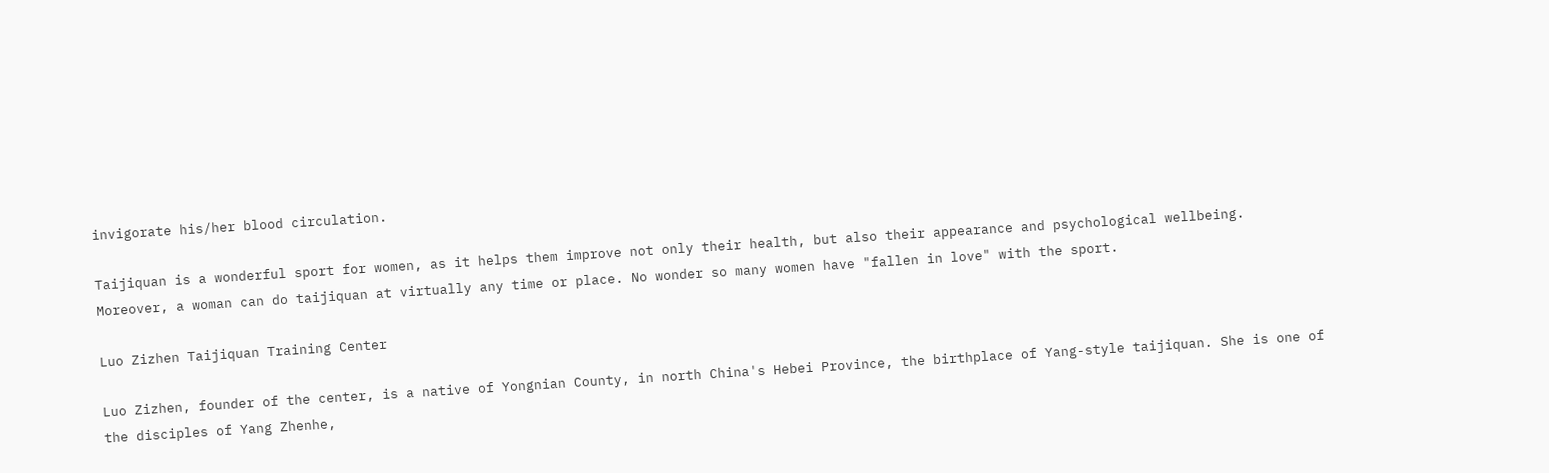invigorate his/her blood circulation.

Taijiquan is a wonderful sport for women, as it helps them improve not only their health, but also their appearance and psychological wellbeing. Moreover, a woman can do taijiquan at virtually any time or place. No wonder so many women have "fallen in love" with the sport.

Luo Zizhen Taijiquan Training Center

Luo Zizhen, founder of the center, is a native of Yongnian County, in north China's Hebei Province, the birthplace of Yang-style taijiquan. She is one of the disciples of Yang Zhenhe,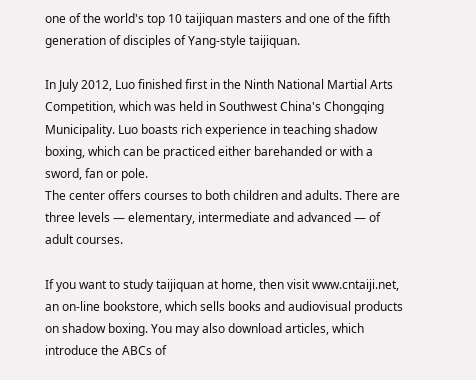one of the world's top 10 taijiquan masters and one of the fifth generation of disciples of Yang-style taijiquan.

In July 2012, Luo finished first in the Ninth National Martial Arts Competition, which was held in Southwest China's Chongqing Municipality. Luo boasts rich experience in teaching shadow boxing, which can be practiced either barehanded or with a sword, fan or pole.
The center offers courses to both children and adults. There are three levels — elementary, intermediate and advanced — of adult courses.

If you want to study taijiquan at home, then visit www.cntaiji.net, an on-line bookstore, which sells books and audiovisual products on shadow boxing. You may also download articles, which introduce the ABCs of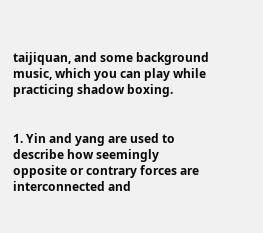taijiquan, and some background music, which you can play while practicing shadow boxing.


1. Yin and yang are used to describe how seemingly opposite or contrary forces are interconnected and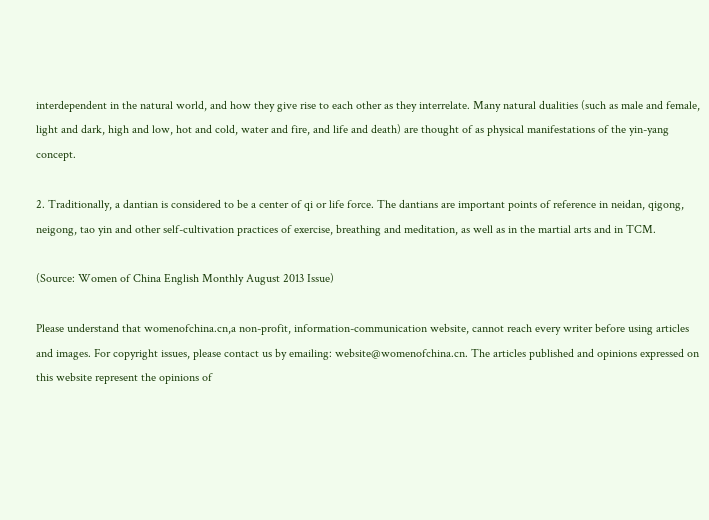interdependent in the natural world, and how they give rise to each other as they interrelate. Many natural dualities (such as male and female, light and dark, high and low, hot and cold, water and fire, and life and death) are thought of as physical manifestations of the yin-yang concept.

2. Traditionally, a dantian is considered to be a center of qi or life force. The dantians are important points of reference in neidan, qigong, neigong, tao yin and other self-cultivation practices of exercise, breathing and meditation, as well as in the martial arts and in TCM.

(Source: Women of China English Monthly August 2013 Issue)

Please understand that womenofchina.cn,a non-profit, information-communication website, cannot reach every writer before using articles and images. For copyright issues, please contact us by emailing: website@womenofchina.cn. The articles published and opinions expressed on this website represent the opinions of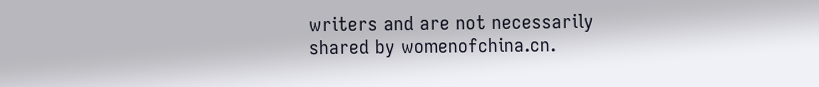writers and are not necessarily shared by womenofchina.cn.